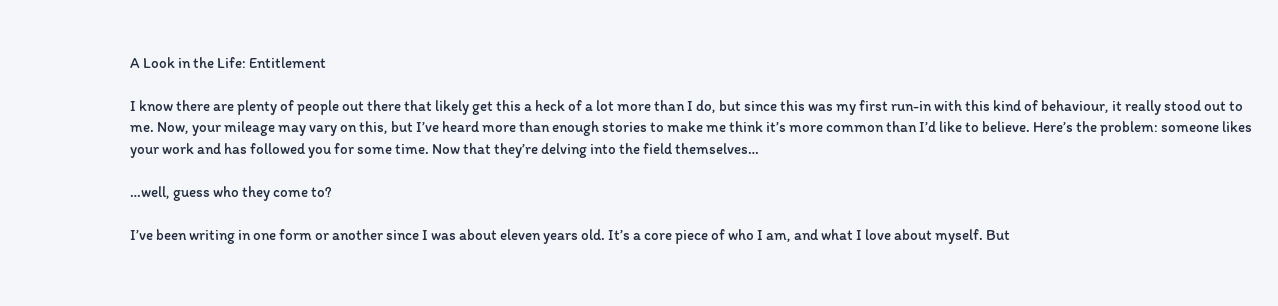A Look in the Life: Entitlement

I know there are plenty of people out there that likely get this a heck of a lot more than I do, but since this was my first run-in with this kind of behaviour, it really stood out to me. Now, your mileage may vary on this, but I’ve heard more than enough stories to make me think it’s more common than I’d like to believe. Here’s the problem: someone likes your work and has followed you for some time. Now that they’re delving into the field themselves…

…well, guess who they come to?

I’ve been writing in one form or another since I was about eleven years old. It’s a core piece of who I am, and what I love about myself. But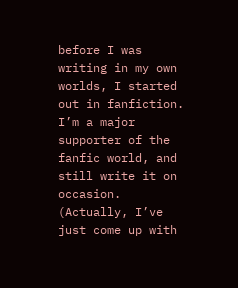before I was writing in my own worlds, I started out in fanfiction. I’m a major supporter of the fanfic world, and still write it on occasion. (Actually, I’ve just come up with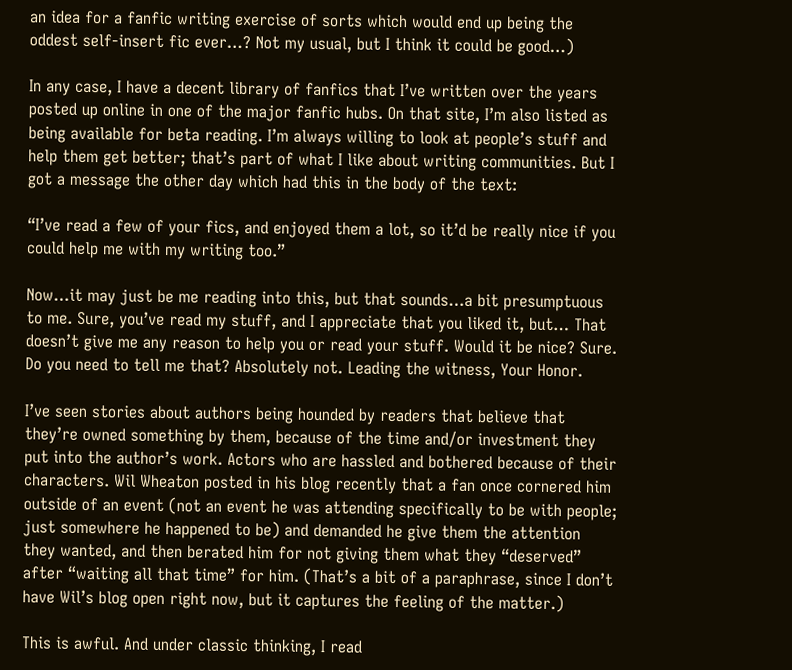an idea for a fanfic writing exercise of sorts which would end up being the oddest self-insert fic ever…? Not my usual, but I think it could be good…)

In any case, I have a decent library of fanfics that I’ve written over the years posted up online in one of the major fanfic hubs. On that site, I’m also listed as being available for beta reading. I’m always willing to look at people’s stuff and help them get better; that’s part of what I like about writing communities. But I got a message the other day which had this in the body of the text:

“I’ve read a few of your fics, and enjoyed them a lot, so it’d be really nice if you could help me with my writing too.”

Now…it may just be me reading into this, but that sounds…a bit presumptuous to me. Sure, you’ve read my stuff, and I appreciate that you liked it, but… That doesn’t give me any reason to help you or read your stuff. Would it be nice? Sure. Do you need to tell me that? Absolutely not. Leading the witness, Your Honor.

I’ve seen stories about authors being hounded by readers that believe that they’re owned something by them, because of the time and/or investment they put into the author’s work. Actors who are hassled and bothered because of their characters. Wil Wheaton posted in his blog recently that a fan once cornered him outside of an event (not an event he was attending specifically to be with people; just somewhere he happened to be) and demanded he give them the attention they wanted, and then berated him for not giving them what they “deserved” after “waiting all that time” for him. (That’s a bit of a paraphrase, since I don’t have Wil’s blog open right now, but it captures the feeling of the matter.)

This is awful. And under classic thinking, I read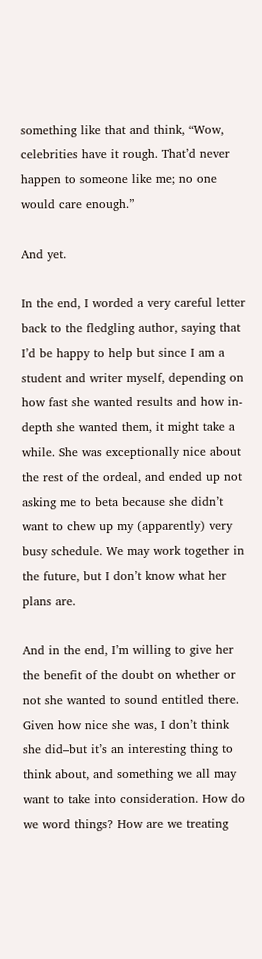something like that and think, “Wow, celebrities have it rough. That’d never happen to someone like me; no one would care enough.”

And yet.

In the end, I worded a very careful letter back to the fledgling author, saying that I’d be happy to help but since I am a student and writer myself, depending on how fast she wanted results and how in-depth she wanted them, it might take a while. She was exceptionally nice about the rest of the ordeal, and ended up not asking me to beta because she didn’t want to chew up my (apparently) very busy schedule. We may work together in the future, but I don’t know what her plans are.

And in the end, I’m willing to give her the benefit of the doubt on whether or not she wanted to sound entitled there. Given how nice she was, I don’t think she did–but it’s an interesting thing to think about, and something we all may want to take into consideration. How do we word things? How are we treating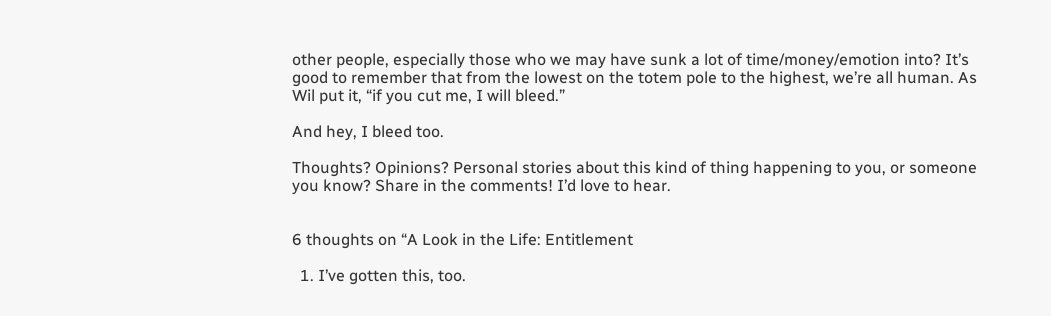other people, especially those who we may have sunk a lot of time/money/emotion into? It’s good to remember that from the lowest on the totem pole to the highest, we’re all human. As Wil put it, “if you cut me, I will bleed.”

And hey, I bleed too.

Thoughts? Opinions? Personal stories about this kind of thing happening to you, or someone you know? Share in the comments! I’d love to hear.


6 thoughts on “A Look in the Life: Entitlement

  1. I’ve gotten this, too.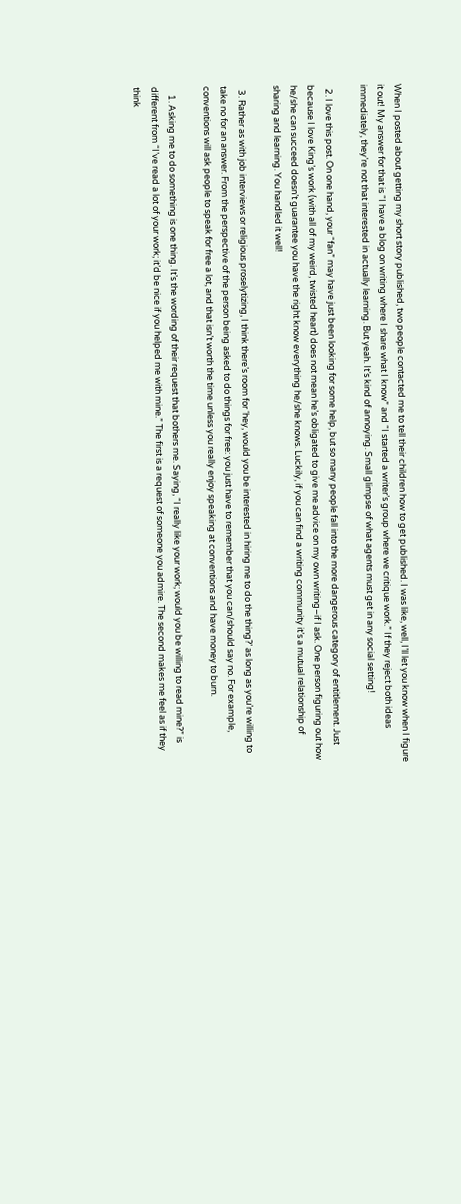When I posted about getting my short story published, two people contacted me to tell their children how to get published. I was like, well, I’ll let you know when I figure it out! My answer for that is “I have a blog on writing where I share what I know” and “I started a writer’s group where we critique work.” If they reject both ideas immediately, they’re not that interested in actually learning. But yeah. It’s kind of annoying. Small glimpse of what agents must get in any social setting!

  2. I love this post. On one hand, your “fan” may have just been looking for some help, but so many people fall into the more dangerous category of entitlement. Just because I love King’s work (with all of my weird, twisted heart) does not mean he’s obligated to give me advice on my own writing–if I ask. One person figuring out how he/she can succeed doesn’t guarantee you have the right know everything he/she knows. Luckily, if you can find a writing community it’s a mutual relationship of sharing and learning. You handled it well!

  3. Rather as with job interviews or religious proselytizing, I think there’s room for ‘hey, would you be interested in hiring me to do the thing?’ as long as you’re willing to take no for an answer. From the perspective of the person being asked to do things for free: you just have to remember that you can/should say no. For example, conventions will ask people to speak for free a lot, and that isn’t worth the time unless you really enjoy speaking at conventions and have money to burn.

    1. Asking me to do something is one thing. It’s the wording of their request that bothers me. Saying, “I really like your work; would you be willing to read mine?” is different from “I’ve read a lot of your work; it’d be nice if you helped me with mine.” The first is a request of someone you admire. The second makes me feel as if they think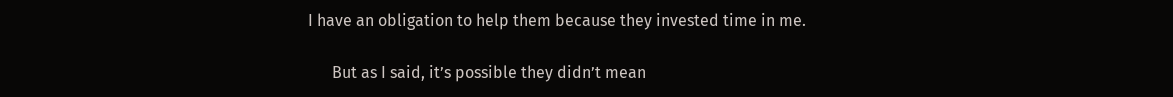I have an obligation to help them because they invested time in me.

      But as I said, it’s possible they didn’t mean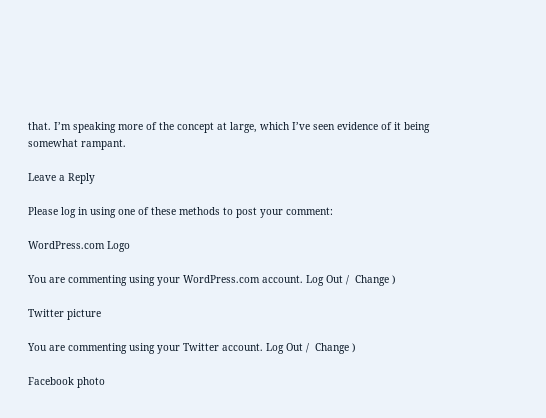that. I’m speaking more of the concept at large, which I’ve seen evidence of it being somewhat rampant.

Leave a Reply

Please log in using one of these methods to post your comment:

WordPress.com Logo

You are commenting using your WordPress.com account. Log Out /  Change )

Twitter picture

You are commenting using your Twitter account. Log Out /  Change )

Facebook photo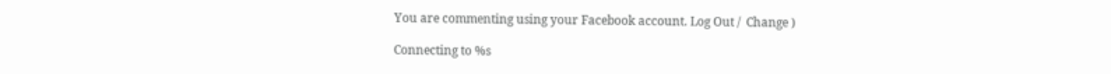You are commenting using your Facebook account. Log Out /  Change )

Connecting to %s